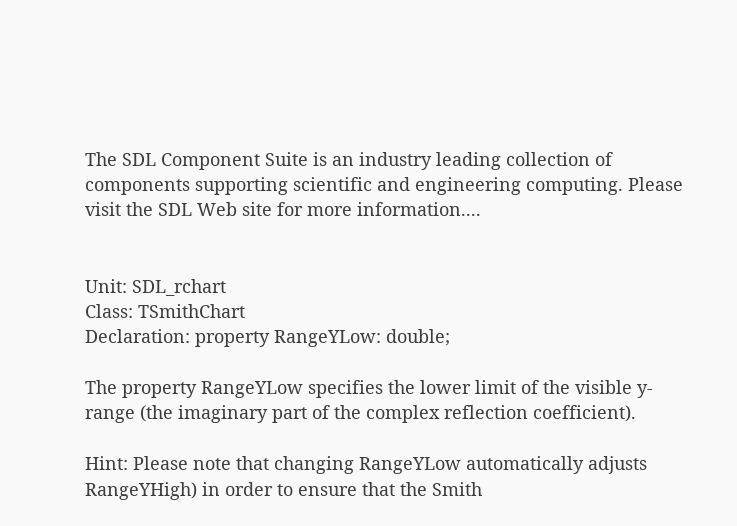The SDL Component Suite is an industry leading collection of components supporting scientific and engineering computing. Please visit the SDL Web site for more information....


Unit: SDL_rchart
Class: TSmithChart
Declaration: property RangeYLow: double;

The property RangeYLow specifies the lower limit of the visible y-range (the imaginary part of the complex reflection coefficient).

Hint: Please note that changing RangeYLow automatically adjusts RangeYHigh) in order to ensure that the Smith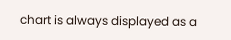chart is always displayed as a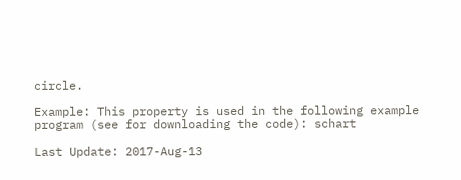circle.

Example: This property is used in the following example program (see for downloading the code): schart

Last Update: 2017-Aug-13